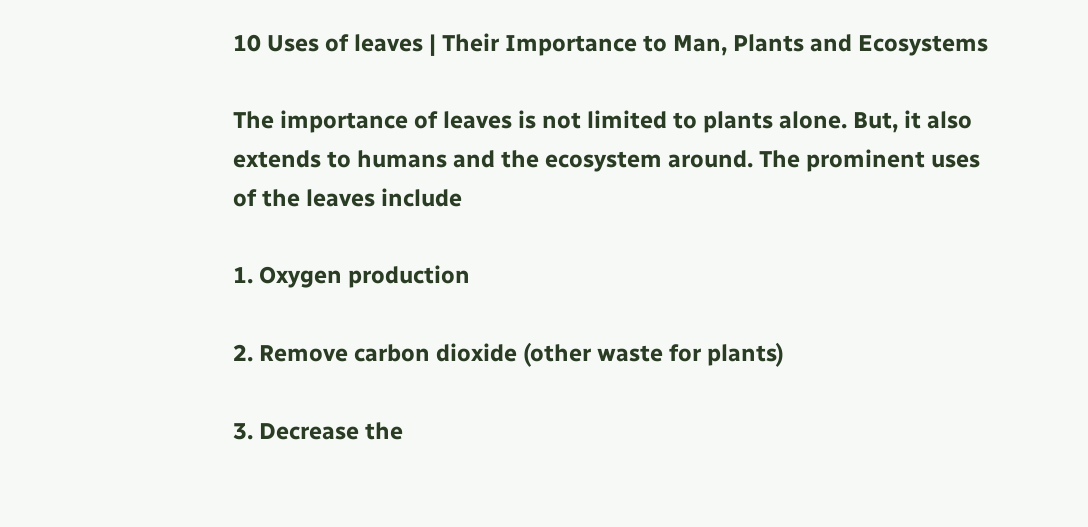10 Uses of leaves | Their Importance to Man, Plants and Ecosystems

The importance of leaves is not limited to plants alone. But, it also extends to humans and the ecosystem around. The prominent uses of the leaves include

1. Oxygen production

2. Remove carbon dioxide (other waste for plants)

3. Decrease the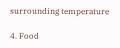surrounding temperature

4. Food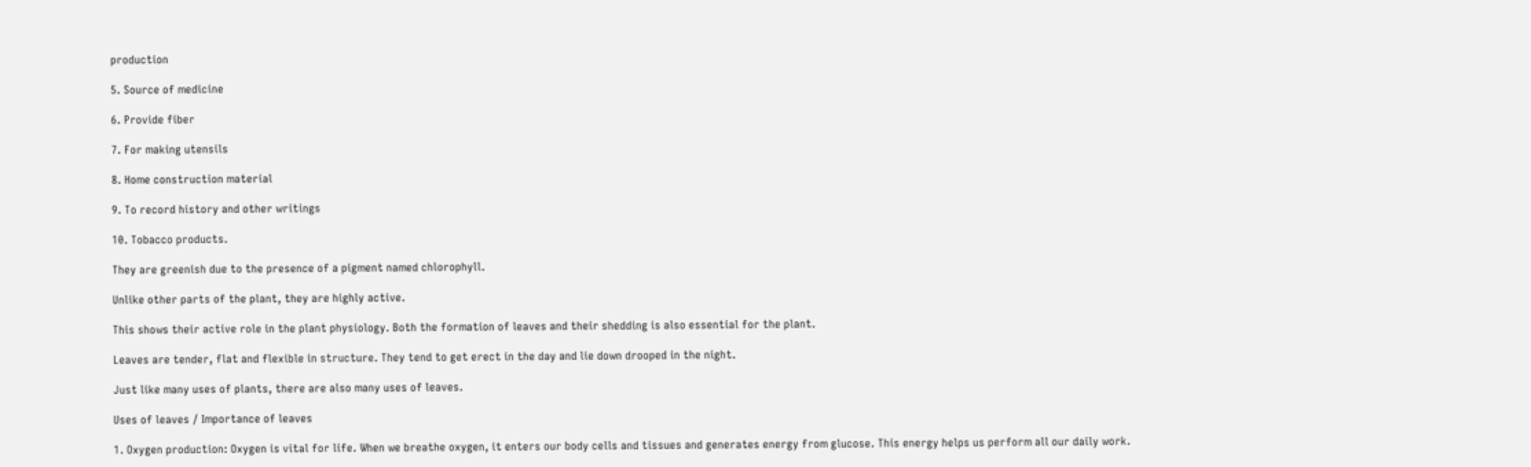production

5. Source of medicine

6. Provide fiber

7. For making utensils

8. Home construction material

9. To record history and other writings

10. Tobacco products.

They are greenish due to the presence of a pigment named chlorophyll.

Unlike other parts of the plant, they are highly active.

This shows their active role in the plant physiology. Both the formation of leaves and their shedding is also essential for the plant.

Leaves are tender, flat and flexible in structure. They tend to get erect in the day and lie down drooped in the night.

Just like many uses of plants, there are also many uses of leaves.

Uses of leaves / Importance of leaves

1. Oxygen production: Oxygen is vital for life. When we breathe oxygen, it enters our body cells and tissues and generates energy from glucose. This energy helps us perform all our daily work.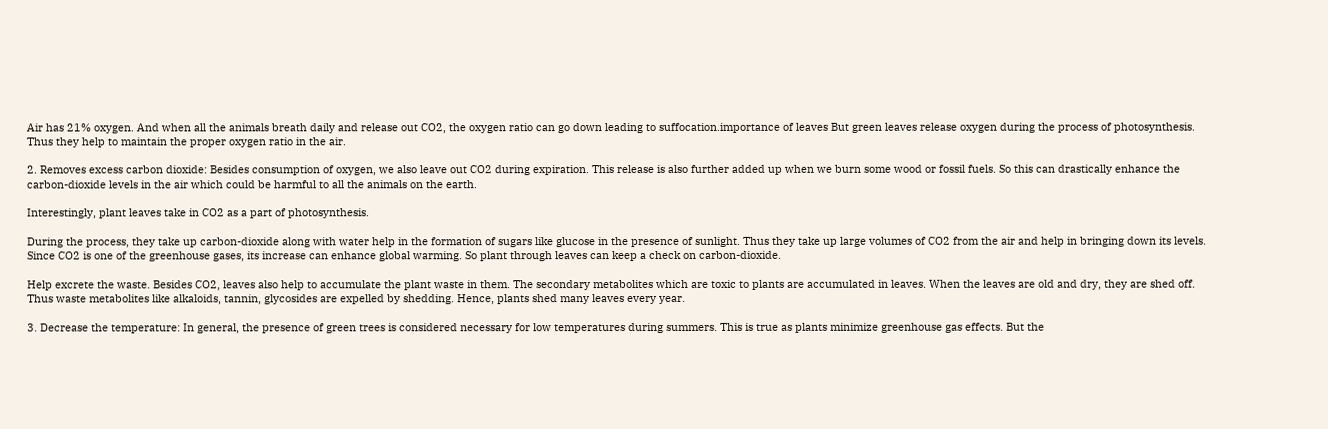Air has 21% oxygen. And when all the animals breath daily and release out CO2, the oxygen ratio can go down leading to suffocation.importance of leaves But green leaves release oxygen during the process of photosynthesis. Thus they help to maintain the proper oxygen ratio in the air.

2. Removes excess carbon dioxide: Besides consumption of oxygen, we also leave out CO2 during expiration. This release is also further added up when we burn some wood or fossil fuels. So this can drastically enhance the carbon-dioxide levels in the air which could be harmful to all the animals on the earth.

Interestingly, plant leaves take in CO2 as a part of photosynthesis.

During the process, they take up carbon-dioxide along with water help in the formation of sugars like glucose in the presence of sunlight. Thus they take up large volumes of CO2 from the air and help in bringing down its levels. Since CO2 is one of the greenhouse gases, its increase can enhance global warming. So plant through leaves can keep a check on carbon-dioxide.

Help excrete the waste. Besides CO2, leaves also help to accumulate the plant waste in them. The secondary metabolites which are toxic to plants are accumulated in leaves. When the leaves are old and dry, they are shed off. Thus waste metabolites like alkaloids, tannin, glycosides are expelled by shedding. Hence, plants shed many leaves every year.

3. Decrease the temperature: In general, the presence of green trees is considered necessary for low temperatures during summers. This is true as plants minimize greenhouse gas effects. But the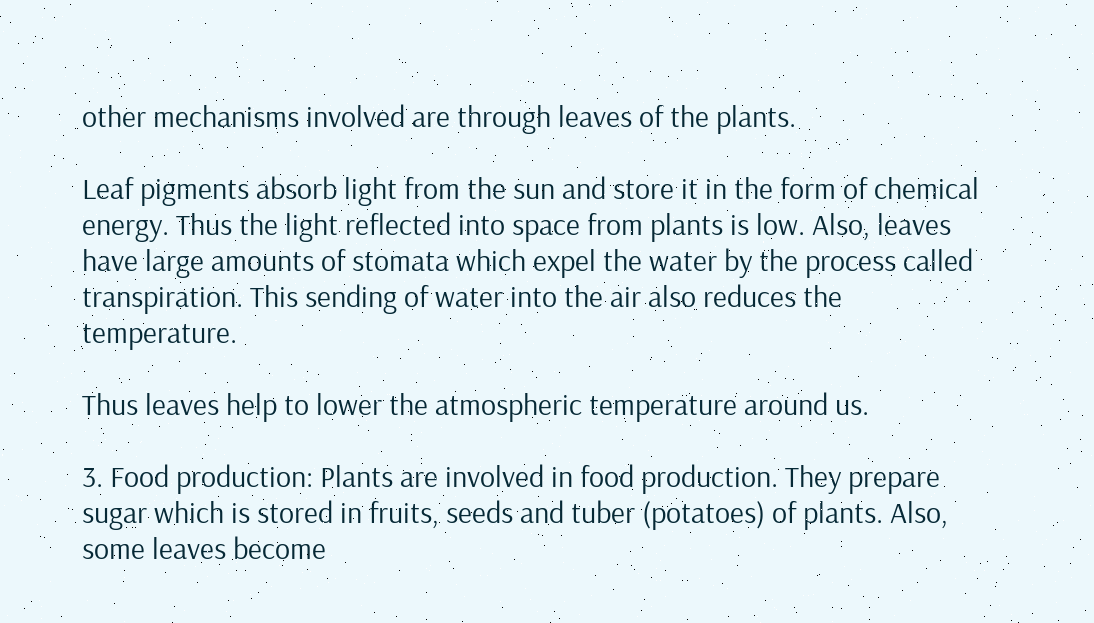other mechanisms involved are through leaves of the plants.

Leaf pigments absorb light from the sun and store it in the form of chemical energy. Thus the light reflected into space from plants is low. Also, leaves have large amounts of stomata which expel the water by the process called transpiration. This sending of water into the air also reduces the temperature.

Thus leaves help to lower the atmospheric temperature around us.

3. Food production: Plants are involved in food production. They prepare sugar which is stored in fruits, seeds and tuber (potatoes) of plants. Also, some leaves become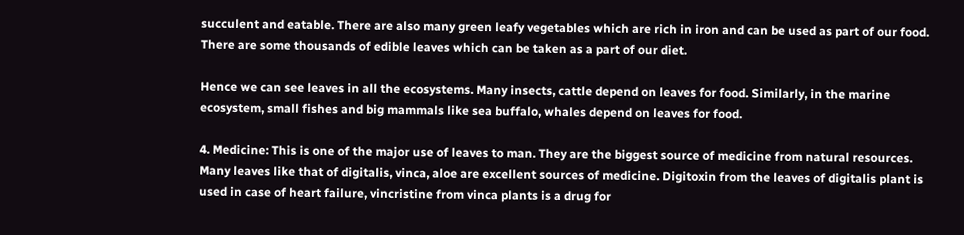succulent and eatable. There are also many green leafy vegetables which are rich in iron and can be used as part of our food. There are some thousands of edible leaves which can be taken as a part of our diet.

Hence we can see leaves in all the ecosystems. Many insects, cattle depend on leaves for food. Similarly, in the marine ecosystem, small fishes and big mammals like sea buffalo, whales depend on leaves for food.

4. Medicine: This is one of the major use of leaves to man. They are the biggest source of medicine from natural resources. Many leaves like that of digitalis, vinca, aloe are excellent sources of medicine. Digitoxin from the leaves of digitalis plant is used in case of heart failure, vincristine from vinca plants is a drug for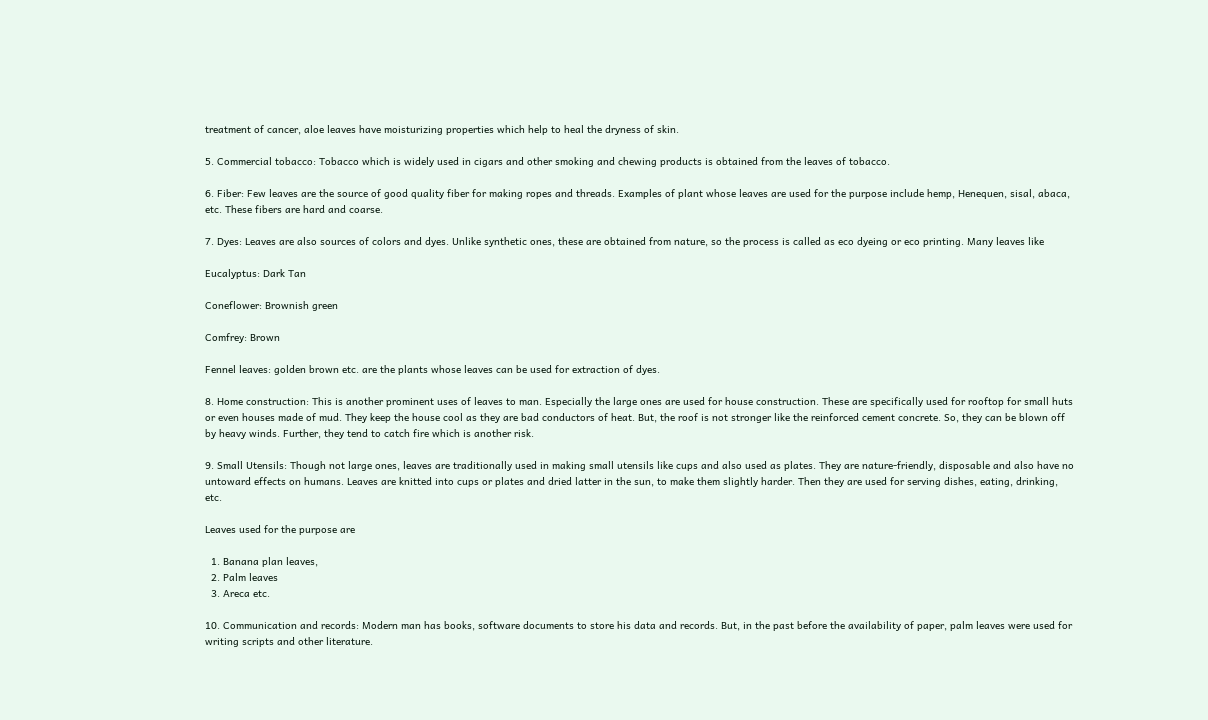treatment of cancer, aloe leaves have moisturizing properties which help to heal the dryness of skin.

5. Commercial tobacco: Tobacco which is widely used in cigars and other smoking and chewing products is obtained from the leaves of tobacco.

6. Fiber: Few leaves are the source of good quality fiber for making ropes and threads. Examples of plant whose leaves are used for the purpose include hemp, Henequen, sisal, abaca, etc. These fibers are hard and coarse.

7. Dyes: Leaves are also sources of colors and dyes. Unlike synthetic ones, these are obtained from nature, so the process is called as eco dyeing or eco printing. Many leaves like

Eucalyptus: Dark Tan

Coneflower: Brownish green

Comfrey: Brown

Fennel leaves: golden brown etc. are the plants whose leaves can be used for extraction of dyes.

8. Home construction: This is another prominent uses of leaves to man. Especially the large ones are used for house construction. These are specifically used for rooftop for small huts or even houses made of mud. They keep the house cool as they are bad conductors of heat. But, the roof is not stronger like the reinforced cement concrete. So, they can be blown off by heavy winds. Further, they tend to catch fire which is another risk.

9. Small Utensils: Though not large ones, leaves are traditionally used in making small utensils like cups and also used as plates. They are nature-friendly, disposable and also have no untoward effects on humans. Leaves are knitted into cups or plates and dried latter in the sun, to make them slightly harder. Then they are used for serving dishes, eating, drinking, etc.

Leaves used for the purpose are

  1. Banana plan leaves,
  2. Palm leaves
  3. Areca etc.

10. Communication and records: Modern man has books, software documents to store his data and records. But, in the past before the availability of paper, palm leaves were used for writing scripts and other literature.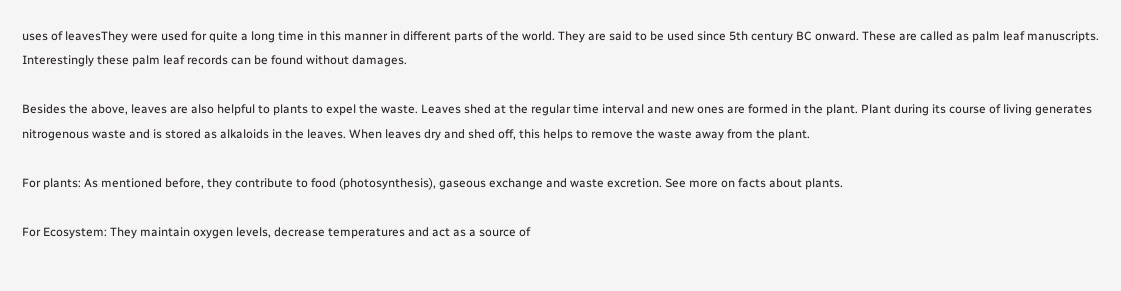uses of leavesThey were used for quite a long time in this manner in different parts of the world. They are said to be used since 5th century BC onward. These are called as palm leaf manuscripts. Interestingly these palm leaf records can be found without damages.

Besides the above, leaves are also helpful to plants to expel the waste. Leaves shed at the regular time interval and new ones are formed in the plant. Plant during its course of living generates nitrogenous waste and is stored as alkaloids in the leaves. When leaves dry and shed off, this helps to remove the waste away from the plant.

For plants: As mentioned before, they contribute to food (photosynthesis), gaseous exchange and waste excretion. See more on facts about plants.

For Ecosystem: They maintain oxygen levels, decrease temperatures and act as a source of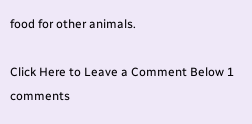food for other animals.

Click Here to Leave a Comment Below 1 comments